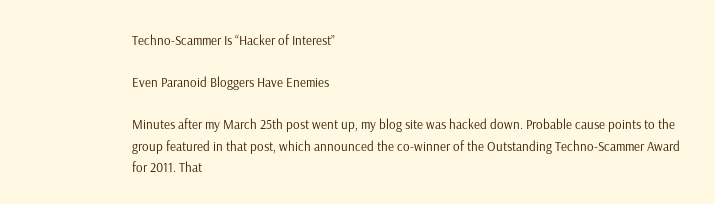Techno-Scammer Is “Hacker of Interest”

Even Paranoid Bloggers Have Enemies

Minutes after my March 25th post went up, my blog site was hacked down. Probable cause points to the group featured in that post, which announced the co-winner of the Outstanding Techno-Scammer Award for 2011. That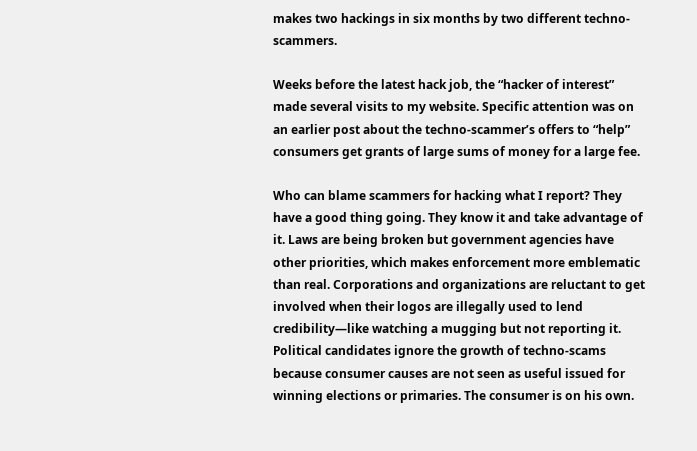makes two hackings in six months by two different techno-scammers.

Weeks before the latest hack job, the “hacker of interest” made several visits to my website. Specific attention was on an earlier post about the techno-scammer’s offers to “help” consumers get grants of large sums of money for a large fee.

Who can blame scammers for hacking what I report? They have a good thing going. They know it and take advantage of it. Laws are being broken but government agencies have other priorities, which makes enforcement more emblematic than real. Corporations and organizations are reluctant to get involved when their logos are illegally used to lend credibility—like watching a mugging but not reporting it. Political candidates ignore the growth of techno-scams because consumer causes are not seen as useful issued for winning elections or primaries. The consumer is on his own.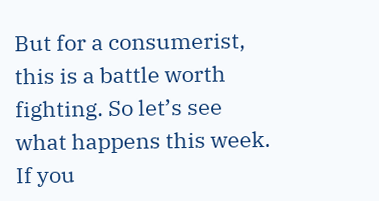But for a consumerist, this is a battle worth fighting. So let’s see what happens this week.  If you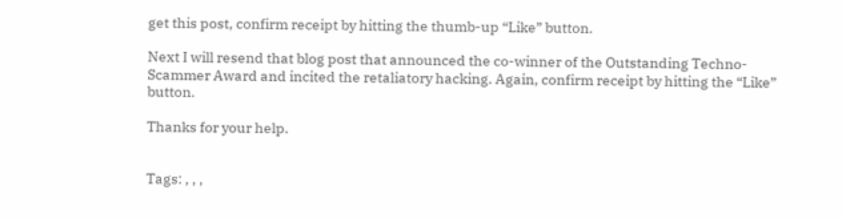get this post, confirm receipt by hitting the thumb-up “Like” button.

Next I will resend that blog post that announced the co-winner of the Outstanding Techno-Scammer Award and incited the retaliatory hacking. Again, confirm receipt by hitting the “Like” button.

Thanks for your help.


Tags: , , ,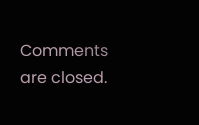Comments are closed.